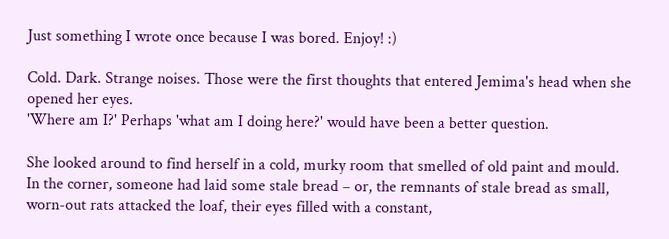Just something I wrote once because I was bored. Enjoy! :)

Cold. Dark. Strange noises. Those were the first thoughts that entered Jemima's head when she opened her eyes.
'Where am I?' Perhaps 'what am I doing here?' would have been a better question.

She looked around to find herself in a cold, murky room that smelled of old paint and mould.
In the corner, someone had laid some stale bread – or, the remnants of stale bread as small, worn-out rats attacked the loaf, their eyes filled with a constant,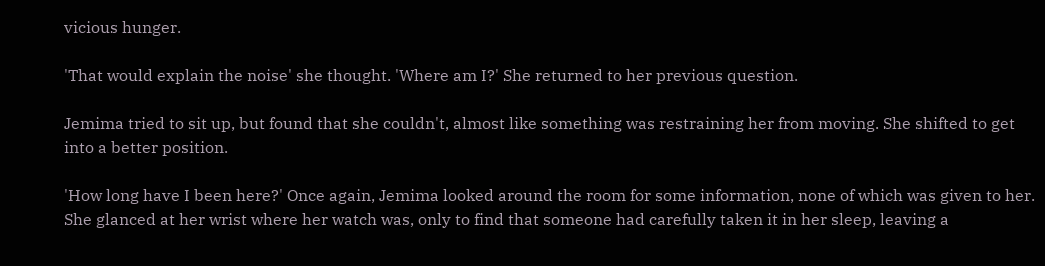vicious hunger.

'That would explain the noise' she thought. 'Where am I?' She returned to her previous question.

Jemima tried to sit up, but found that she couldn't, almost like something was restraining her from moving. She shifted to get into a better position.

'How long have I been here?' Once again, Jemima looked around the room for some information, none of which was given to her. She glanced at her wrist where her watch was, only to find that someone had carefully taken it in her sleep, leaving a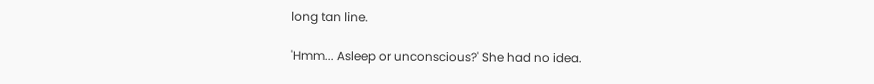long tan line.

'Hmm... Asleep or unconscious?' She had no idea.